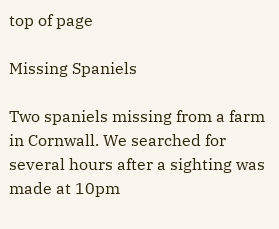top of page

Missing Spaniels

Two spaniels missing from a farm in Cornwall. We searched for several hours after a sighting was made at 10pm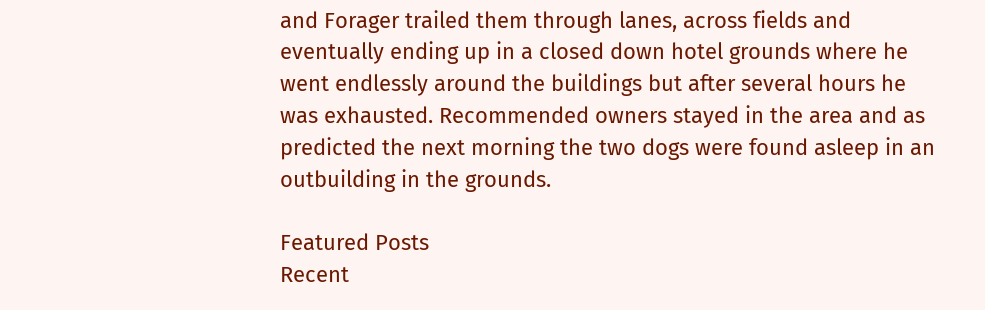and Forager trailed them through lanes, across fields and eventually ending up in a closed down hotel grounds where he went endlessly around the buildings but after several hours he was exhausted. Recommended owners stayed in the area and as predicted the next morning the two dogs were found asleep in an outbuilding in the grounds.

Featured Posts
Recent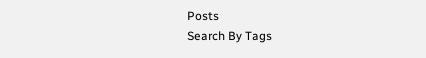Posts
Search By Tags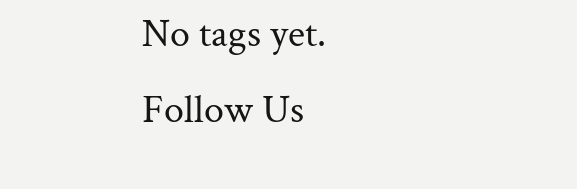No tags yet.
Follow Us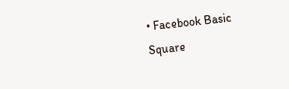• Facebook Basic Square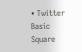• Twitter Basic Square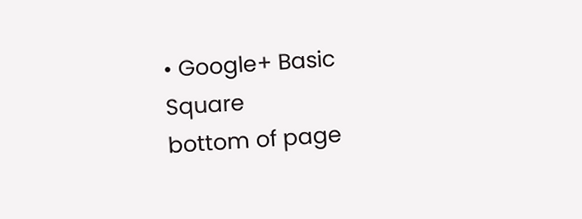• Google+ Basic Square
bottom of page